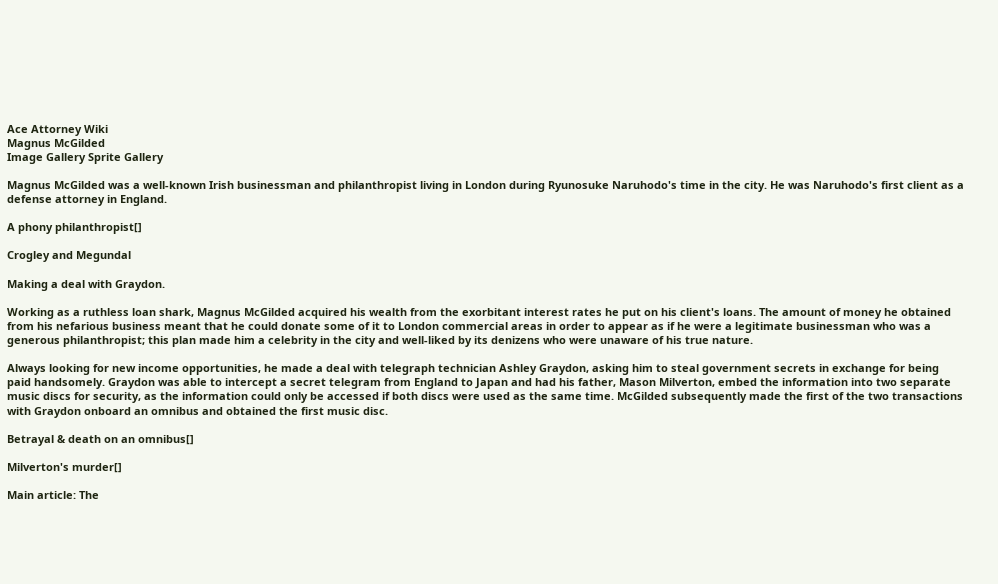Ace Attorney Wiki
Magnus McGilded
Image Gallery Sprite Gallery

Magnus McGilded was a well-known Irish businessman and philanthropist living in London during Ryunosuke Naruhodo's time in the city. He was Naruhodo's first client as a defense attorney in England.

A phony philanthropist[]

Crogley and Megundal

Making a deal with Graydon.

Working as a ruthless loan shark, Magnus McGilded acquired his wealth from the exorbitant interest rates he put on his client's loans. The amount of money he obtained from his nefarious business meant that he could donate some of it to London commercial areas in order to appear as if he were a legitimate businessman who was a generous philanthropist; this plan made him a celebrity in the city and well-liked by its denizens who were unaware of his true nature.

Always looking for new income opportunities, he made a deal with telegraph technician Ashley Graydon, asking him to steal government secrets in exchange for being paid handsomely. Graydon was able to intercept a secret telegram from England to Japan and had his father, Mason Milverton, embed the information into two separate music discs for security, as the information could only be accessed if both discs were used as the same time. McGilded subsequently made the first of the two transactions with Graydon onboard an omnibus and obtained the first music disc.

Betrayal & death on an omnibus[]

Milverton's murder[]

Main article: The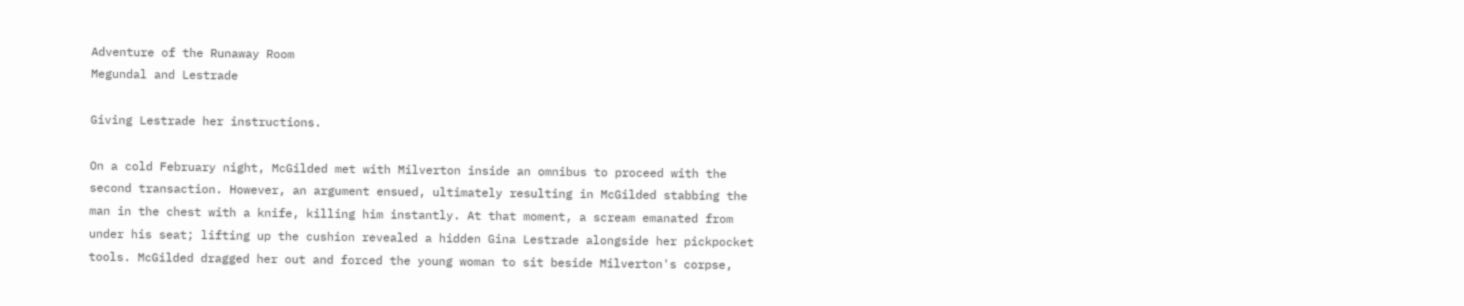Adventure of the Runaway Room
Megundal and Lestrade

Giving Lestrade her instructions.

On a cold February night, McGilded met with Milverton inside an omnibus to proceed with the second transaction. However, an argument ensued, ultimately resulting in McGilded stabbing the man in the chest with a knife, killing him instantly. At that moment, a scream emanated from under his seat; lifting up the cushion revealed a hidden Gina Lestrade alongside her pickpocket tools. McGilded dragged her out and forced the young woman to sit beside Milverton's corpse,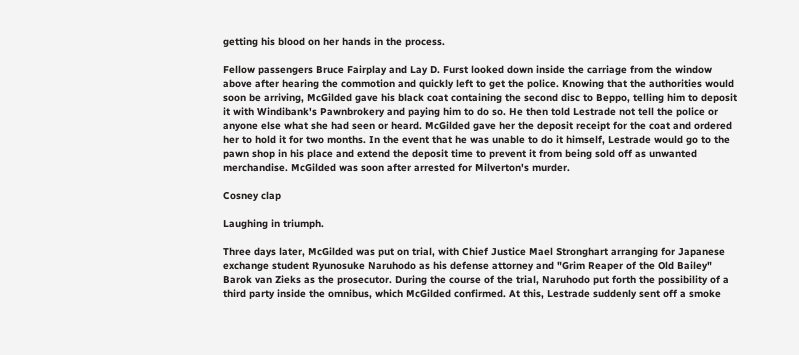getting his blood on her hands in the process.

Fellow passengers Bruce Fairplay and Lay D. Furst looked down inside the carriage from the window above after hearing the commotion and quickly left to get the police. Knowing that the authorities would soon be arriving, McGilded gave his black coat containing the second disc to Beppo, telling him to deposit it with Windibank's Pawnbrokery and paying him to do so. He then told Lestrade not tell the police or anyone else what she had seen or heard. McGilded gave her the deposit receipt for the coat and ordered her to hold it for two months. In the event that he was unable to do it himself, Lestrade would go to the pawn shop in his place and extend the deposit time to prevent it from being sold off as unwanted merchandise. McGilded was soon after arrested for Milverton's murder.

Cosney clap

Laughing in triumph.

Three days later, McGilded was put on trial, with Chief Justice Mael Stronghart arranging for Japanese exchange student Ryunosuke Naruhodo as his defense attorney and "Grim Reaper of the Old Bailey" Barok van Zieks as the prosecutor. During the course of the trial, Naruhodo put forth the possibility of a third party inside the omnibus, which McGilded confirmed. At this, Lestrade suddenly sent off a smoke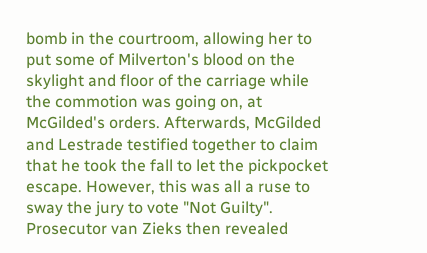bomb in the courtroom, allowing her to put some of Milverton's blood on the skylight and floor of the carriage while the commotion was going on, at McGilded's orders. Afterwards, McGilded and Lestrade testified together to claim that he took the fall to let the pickpocket escape. However, this was all a ruse to sway the jury to vote "Not Guilty". Prosecutor van Zieks then revealed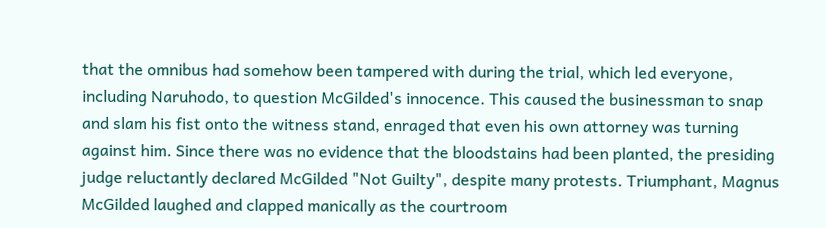that the omnibus had somehow been tampered with during the trial, which led everyone, including Naruhodo, to question McGilded's innocence. This caused the businessman to snap and slam his fist onto the witness stand, enraged that even his own attorney was turning against him. Since there was no evidence that the bloodstains had been planted, the presiding judge reluctantly declared McGilded "Not Guilty", despite many protests. Triumphant, Magnus McGilded laughed and clapped manically as the courtroom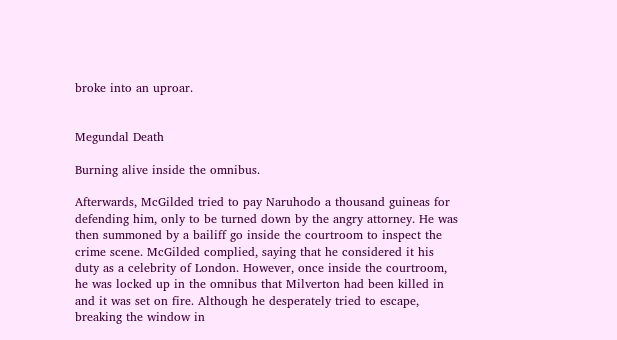broke into an uproar.


Megundal Death

Burning alive inside the omnibus.

Afterwards, McGilded tried to pay Naruhodo a thousand guineas for defending him, only to be turned down by the angry attorney. He was then summoned by a bailiff go inside the courtroom to inspect the crime scene. McGilded complied, saying that he considered it his duty as a celebrity of London. However, once inside the courtroom, he was locked up in the omnibus that Milverton had been killed in and it was set on fire. Although he desperately tried to escape, breaking the window in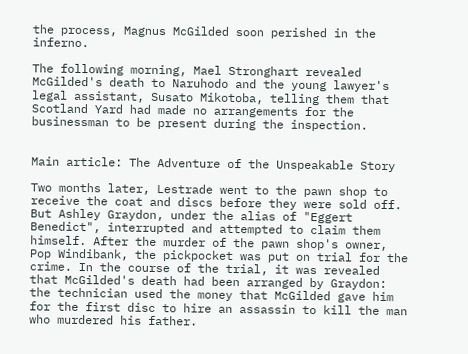the process, Magnus McGilded soon perished in the inferno.

The following morning, Mael Stronghart revealed McGilded's death to Naruhodo and the young lawyer's legal assistant, Susato Mikotoba, telling them that Scotland Yard had made no arrangements for the businessman to be present during the inspection.


Main article: The Adventure of the Unspeakable Story

Two months later, Lestrade went to the pawn shop to receive the coat and discs before they were sold off. But Ashley Graydon, under the alias of "Eggert Benedict", interrupted and attempted to claim them himself. After the murder of the pawn shop's owner, Pop Windibank, the pickpocket was put on trial for the crime. In the course of the trial, it was revealed that McGilded's death had been arranged by Graydon: the technician used the money that McGilded gave him for the first disc to hire an assassin to kill the man who murdered his father.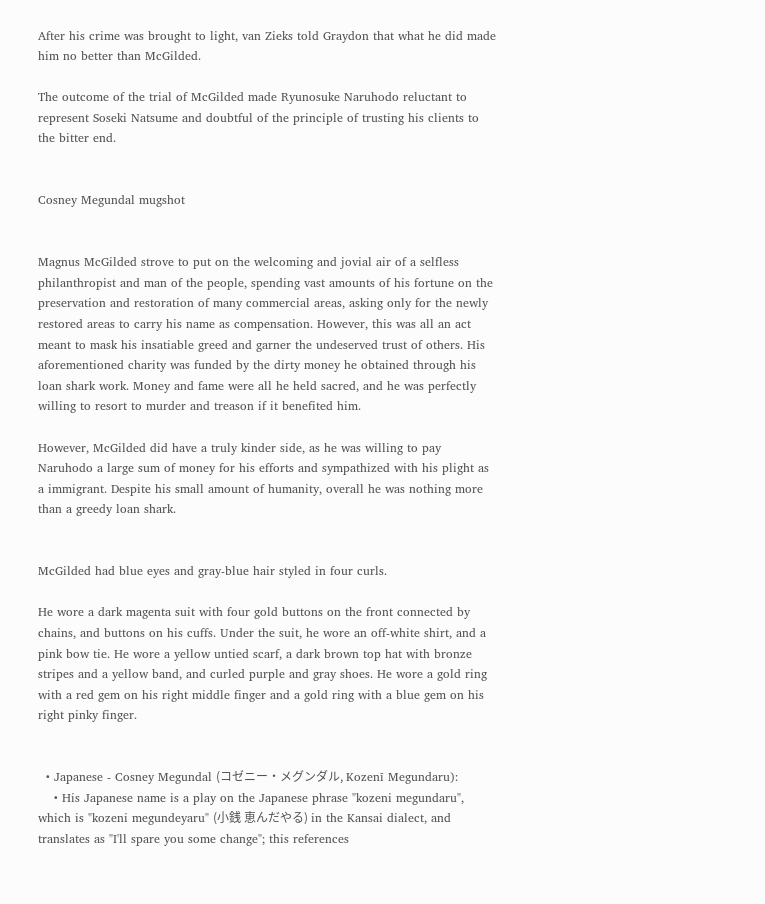After his crime was brought to light, van Zieks told Graydon that what he did made him no better than McGilded.

The outcome of the trial of McGilded made Ryunosuke Naruhodo reluctant to represent Soseki Natsume and doubtful of the principle of trusting his clients to the bitter end.


Cosney Megundal mugshot


Magnus McGilded strove to put on the welcoming and jovial air of a selfless philanthropist and man of the people, spending vast amounts of his fortune on the preservation and restoration of many commercial areas, asking only for the newly restored areas to carry his name as compensation. However, this was all an act meant to mask his insatiable greed and garner the undeserved trust of others. His aforementioned charity was funded by the dirty money he obtained through his loan shark work. Money and fame were all he held sacred, and he was perfectly willing to resort to murder and treason if it benefited him.

However, McGilded did have a truly kinder side, as he was willing to pay Naruhodo a large sum of money for his efforts and sympathized with his plight as a immigrant. Despite his small amount of humanity, overall he was nothing more than a greedy loan shark.


McGilded had blue eyes and gray-blue hair styled in four curls.

He wore a dark magenta suit with four gold buttons on the front connected by chains, and buttons on his cuffs. Under the suit, he wore an off-white shirt, and a pink bow tie. He wore a yellow untied scarf, a dark brown top hat with bronze stripes and a yellow band, and curled purple and gray shoes. He wore a gold ring with a red gem on his right middle finger and a gold ring with a blue gem on his right pinky finger.


  • Japanese - Cosney Megundal (コゼニー・メグンダル, Kozenī Megundaru):
    • His Japanese name is a play on the Japanese phrase "kozeni megundaru", which is "kozeni megundeyaru" (小銭 恵んだやる) in the Kansai dialect, and translates as "I'll spare you some change"; this references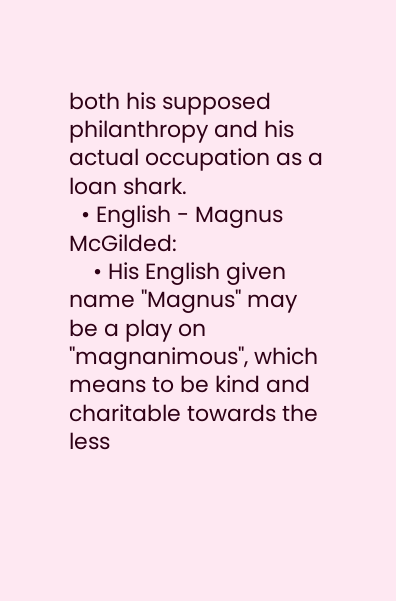both his supposed philanthropy and his actual occupation as a loan shark.
  • English - Magnus McGilded:
    • His English given name "Magnus" may be a play on "magnanimous", which means to be kind and charitable towards the less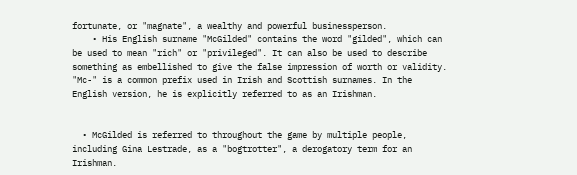fortunate, or "magnate", a wealthy and powerful businessperson.
    • His English surname "McGilded" contains the word "gilded", which can be used to mean "rich" or "privileged". It can also be used to describe something as embellished to give the false impression of worth or validity. "Mc-" is a common prefix used in Irish and Scottish surnames. In the English version, he is explicitly referred to as an Irishman.


  • McGilded is referred to throughout the game by multiple people, including Gina Lestrade, as a "bogtrotter", a derogatory term for an Irishman.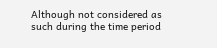Although not considered as such during the time period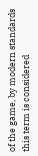of the game, by modern standards this term is considered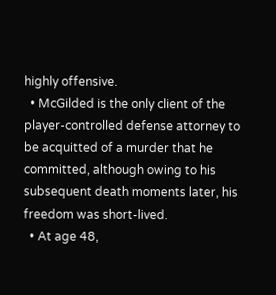highly offensive.
  • McGilded is the only client of the player-controlled defense attorney to be acquitted of a murder that he committed, although owing to his subsequent death moments later, his freedom was short-lived.
  • At age 48,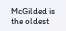McGilded is the oldest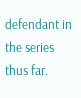defendant in the series thus far.